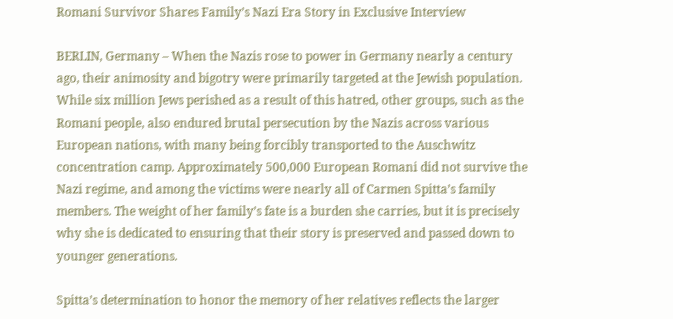Romani Survivor Shares Family’s Nazi Era Story in Exclusive Interview

BERLIN, Germany – When the Nazis rose to power in Germany nearly a century ago, their animosity and bigotry were primarily targeted at the Jewish population. While six million Jews perished as a result of this hatred, other groups, such as the Romani people, also endured brutal persecution by the Nazis across various European nations, with many being forcibly transported to the Auschwitz concentration camp. Approximately 500,000 European Romani did not survive the Nazi regime, and among the victims were nearly all of Carmen Spitta’s family members. The weight of her family’s fate is a burden she carries, but it is precisely why she is dedicated to ensuring that their story is preserved and passed down to younger generations.

Spitta’s determination to honor the memory of her relatives reflects the larger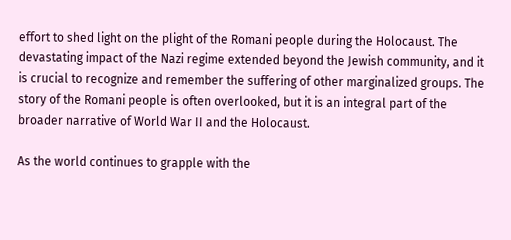effort to shed light on the plight of the Romani people during the Holocaust. The devastating impact of the Nazi regime extended beyond the Jewish community, and it is crucial to recognize and remember the suffering of other marginalized groups. The story of the Romani people is often overlooked, but it is an integral part of the broader narrative of World War II and the Holocaust.

As the world continues to grapple with the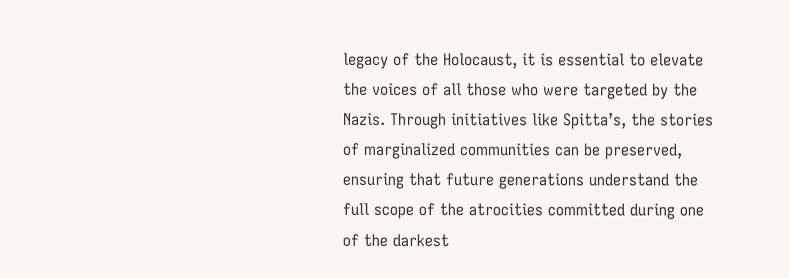legacy of the Holocaust, it is essential to elevate the voices of all those who were targeted by the Nazis. Through initiatives like Spitta’s, the stories of marginalized communities can be preserved, ensuring that future generations understand the full scope of the atrocities committed during one of the darkest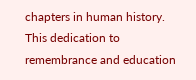chapters in human history. This dedication to remembrance and education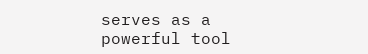serves as a powerful tool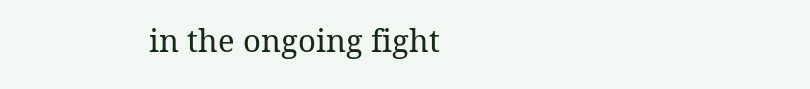in the ongoing fight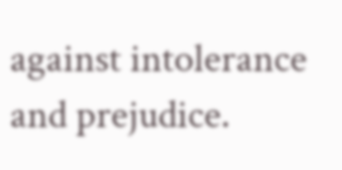against intolerance and prejudice.